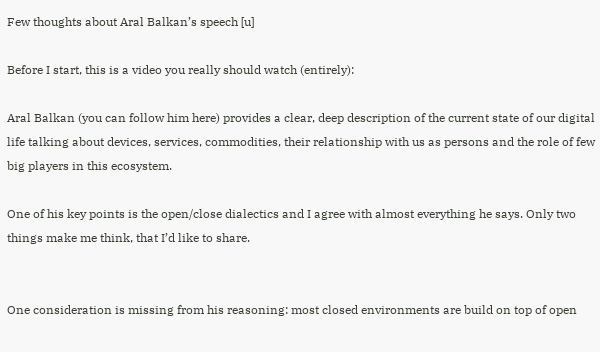Few thoughts about Aral Balkan’s speech [u]

Before I start, this is a video you really should watch (entirely):

Aral Balkan (you can follow him here) provides a clear, deep description of the current state of our digital life talking about devices, services, commodities, their relationship with us as persons and the role of few big players in this ecosystem.

One of his key points is the open/close dialectics and I agree with almost everything he says. Only two things make me think, that I’d like to share.


One consideration is missing from his reasoning: most closed environments are build on top of open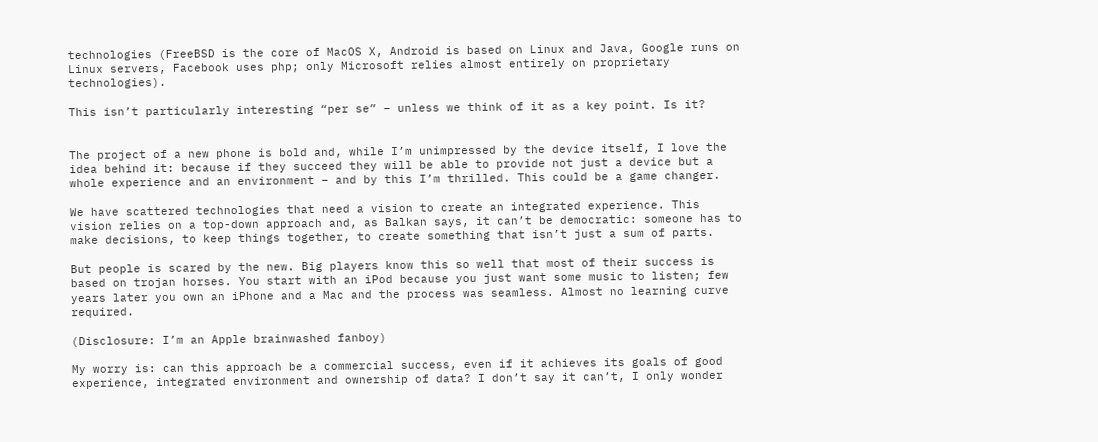technologies (FreeBSD is the core of MacOS X, Android is based on Linux and Java, Google runs on Linux servers, Facebook uses php; only Microsoft relies almost entirely on proprietary technologies).

This isn’t particularly interesting “per se” – unless we think of it as a key point. Is it?


The project of a new phone is bold and, while I’m unimpressed by the device itself, I love the idea behind it: because if they succeed they will be able to provide not just a device but a whole experience and an environment – and by this I’m thrilled. This could be a game changer.

We have scattered technologies that need a vision to create an integrated experience. This vision relies on a top-down approach and, as Balkan says, it can’t be democratic: someone has to make decisions, to keep things together, to create something that isn’t just a sum of parts.

But people is scared by the new. Big players know this so well that most of their success is based on trojan horses. You start with an iPod because you just want some music to listen; few years later you own an iPhone and a Mac and the process was seamless. Almost no learning curve required.

(Disclosure: I’m an Apple brainwashed fanboy)

My worry is: can this approach be a commercial success, even if it achieves its goals of good experience, integrated environment and ownership of data? I don’t say it can’t, I only wonder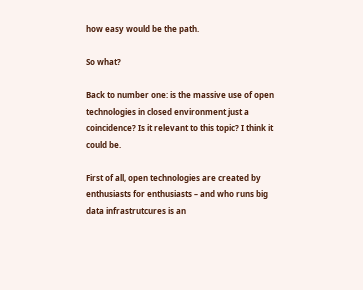how easy would be the path.

So what?

Back to number one: is the massive use of open technologies in closed environment just a coincidence? Is it relevant to this topic? I think it could be.

First of all, open technologies are created by enthusiasts for enthusiasts – and who runs big data infrastrutcures is an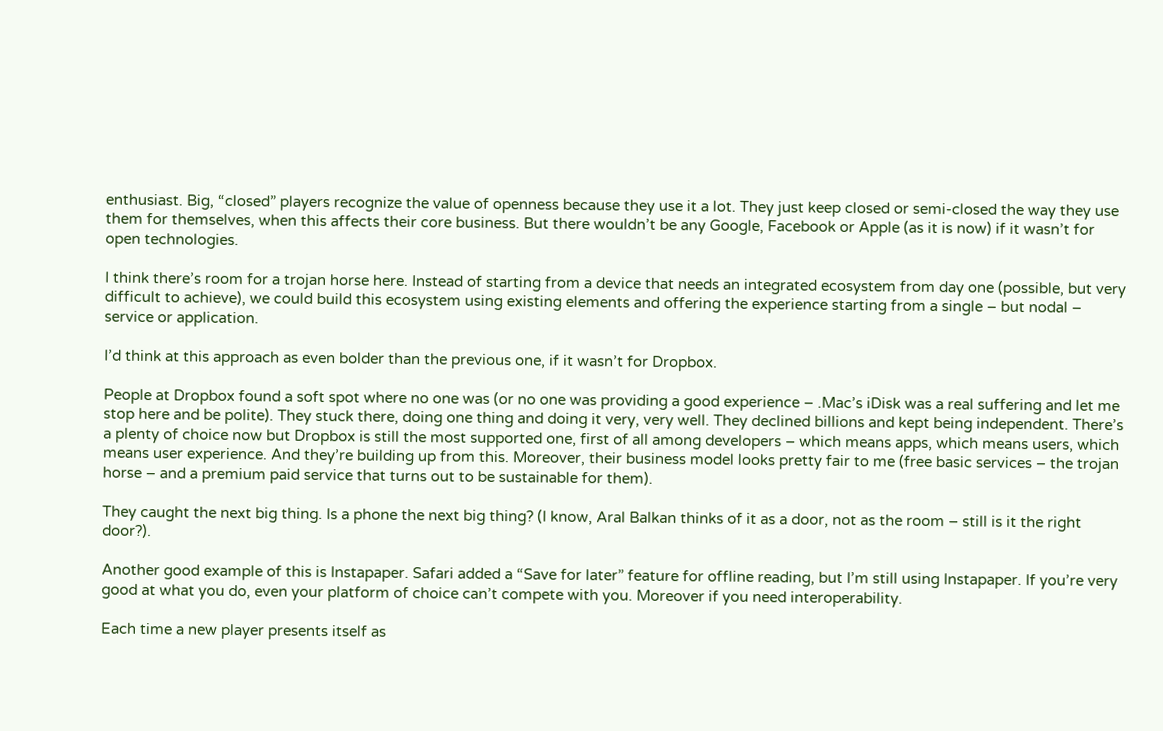enthusiast. Big, “closed” players recognize the value of openness because they use it a lot. They just keep closed or semi-closed the way they use them for themselves, when this affects their core business. But there wouldn’t be any Google, Facebook or Apple (as it is now) if it wasn’t for open technologies.

I think there’s room for a trojan horse here. Instead of starting from a device that needs an integrated ecosystem from day one (possible, but very difficult to achieve), we could build this ecosystem using existing elements and offering the experience starting from a single – but nodal – service or application.

I’d think at this approach as even bolder than the previous one, if it wasn’t for Dropbox.

People at Dropbox found a soft spot where no one was (or no one was providing a good experience – .Mac’s iDisk was a real suffering and let me stop here and be polite). They stuck there, doing one thing and doing it very, very well. They declined billions and kept being independent. There’s a plenty of choice now but Dropbox is still the most supported one, first of all among developers – which means apps, which means users, which means user experience. And they’re building up from this. Moreover, their business model looks pretty fair to me (free basic services – the trojan horse – and a premium paid service that turns out to be sustainable for them).

They caught the next big thing. Is a phone the next big thing? (I know, Aral Balkan thinks of it as a door, not as the room – still is it the right door?).

Another good example of this is Instapaper. Safari added a “Save for later” feature for offline reading, but I’m still using Instapaper. If you’re very good at what you do, even your platform of choice can’t compete with you. Moreover if you need interoperability.

Each time a new player presents itself as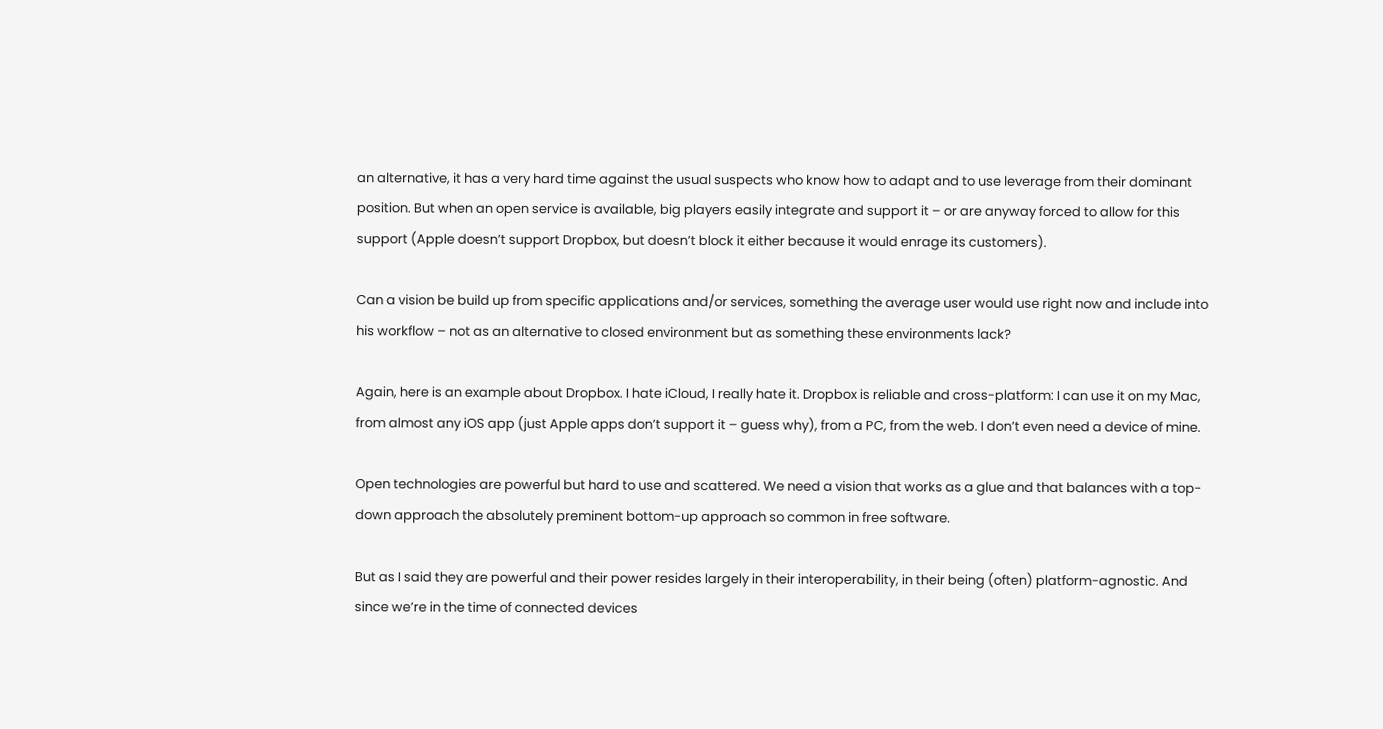an alternative, it has a very hard time against the usual suspects who know how to adapt and to use leverage from their dominant position. But when an open service is available, big players easily integrate and support it – or are anyway forced to allow for this support (Apple doesn’t support Dropbox, but doesn’t block it either because it would enrage its customers).

Can a vision be build up from specific applications and/or services, something the average user would use right now and include into his workflow – not as an alternative to closed environment but as something these environments lack?

Again, here is an example about Dropbox. I hate iCloud, I really hate it. Dropbox is reliable and cross-platform: I can use it on my Mac, from almost any iOS app (just Apple apps don’t support it – guess why), from a PC, from the web. I don’t even need a device of mine.

Open technologies are powerful but hard to use and scattered. We need a vision that works as a glue and that balances with a top-down approach the absolutely preminent bottom-up approach so common in free software.

But as I said they are powerful and their power resides largely in their interoperability, in their being (often) platform-agnostic. And since we’re in the time of connected devices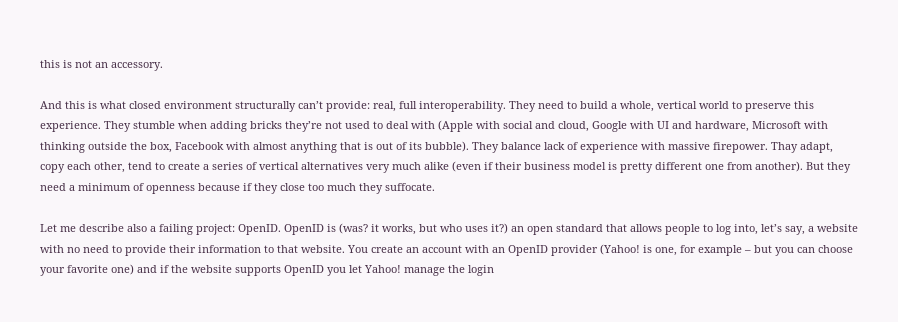this is not an accessory.

And this is what closed environment structurally can’t provide: real, full interoperability. They need to build a whole, vertical world to preserve this experience. They stumble when adding bricks they’re not used to deal with (Apple with social and cloud, Google with UI and hardware, Microsoft with thinking outside the box, Facebook with almost anything that is out of its bubble). They balance lack of experience with massive firepower. Thay adapt, copy each other, tend to create a series of vertical alternatives very much alike (even if their business model is pretty different one from another). But they need a minimum of openness because if they close too much they suffocate.

Let me describe also a failing project: OpenID. OpenID is (was? it works, but who uses it?) an open standard that allows people to log into, let’s say, a website with no need to provide their information to that website. You create an account with an OpenID provider (Yahoo! is one, for example – but you can choose your favorite one) and if the website supports OpenID you let Yahoo! manage the login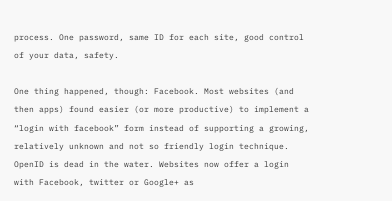process. One password, same ID for each site, good control of your data, safety.

One thing happened, though: Facebook. Most websites (and then apps) found easier (or more productive) to implement a “login with facebook” form instead of supporting a growing, relatively unknown and not so friendly login technique. OpenID is dead in the water. Websites now offer a login with Facebook, twitter or Google+ as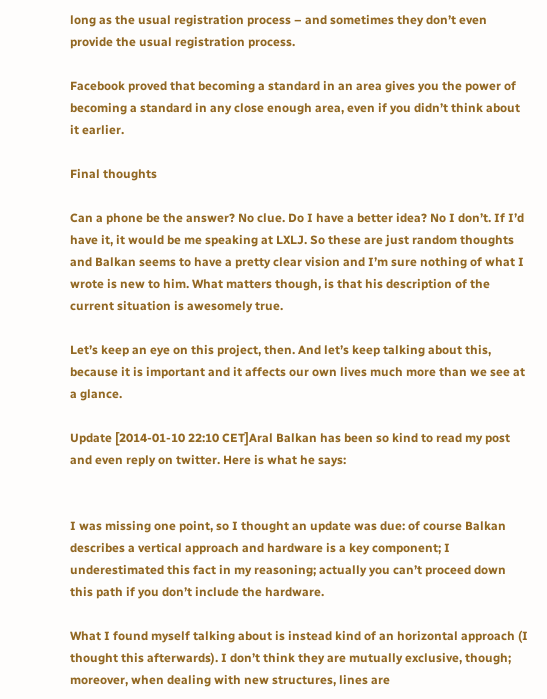long as the usual registration process – and sometimes they don’t even provide the usual registration process.

Facebook proved that becoming a standard in an area gives you the power of becoming a standard in any close enough area, even if you didn’t think about it earlier.

Final thoughts

Can a phone be the answer? No clue. Do I have a better idea? No I don’t. If I’d have it, it would be me speaking at LXLJ. So these are just random thoughts and Balkan seems to have a pretty clear vision and I’m sure nothing of what I wrote is new to him. What matters though, is that his description of the current situation is awesomely true.

Let’s keep an eye on this project, then. And let’s keep talking about this, because it is important and it affects our own lives much more than we see at a glance.

Update [2014-01-10 22:10 CET]Aral Balkan has been so kind to read my post and even reply on twitter. Here is what he says:


I was missing one point, so I thought an update was due: of course Balkan describes a vertical approach and hardware is a key component; I underestimated this fact in my reasoning; actually you can’t proceed down this path if you don’t include the hardware.

What I found myself talking about is instead kind of an horizontal approach (I thought this afterwards). I don’t think they are mutually exclusive, though; moreover, when dealing with new structures, lines are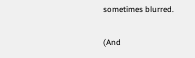sometimes blurred.

(And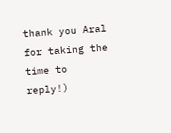thank you Aral for taking the time to reply!)